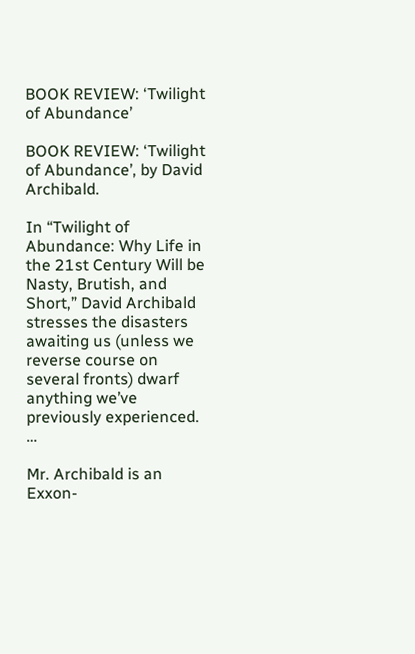BOOK REVIEW: ‘Twilight of Abundance’

BOOK REVIEW: ‘Twilight of Abundance’, by David Archibald.

In “Twilight of Abundance: Why Life in the 21st Century Will be Nasty, Brutish, and Short,” David Archibald stresses the disasters awaiting us (unless we reverse course on several fronts) dwarf anything we’ve previously experienced. …

Mr. Archibald is an Exxon-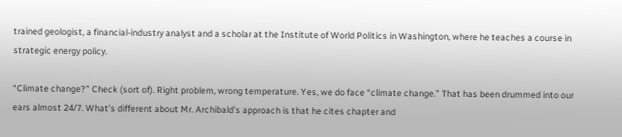trained geologist, a financial-industry analyst and a scholar at the Institute of World Politics in Washington, where he teaches a course in strategic energy policy.

“Climate change?” Check (sort of). Right problem, wrong temperature. Yes, we do face “climate change.” That has been drummed into our ears almost 24/7. What’s different about Mr. Archibald’s approach is that he cites chapter and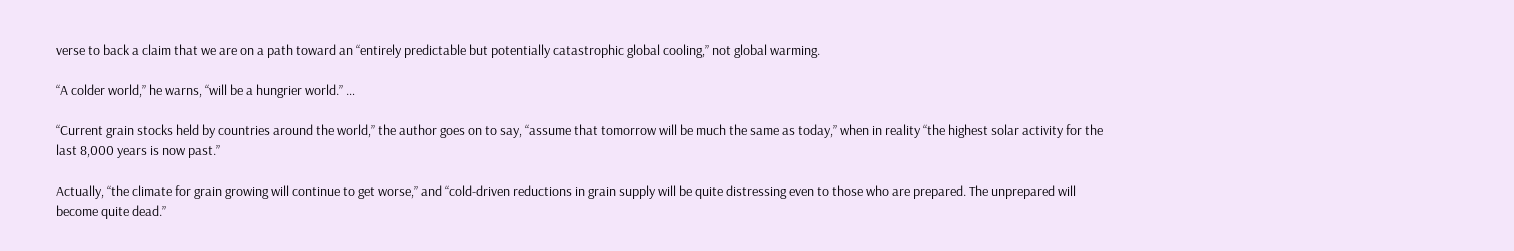verse to back a claim that we are on a path toward an “entirely predictable but potentially catastrophic global cooling,” not global warming.

“A colder world,” he warns, “will be a hungrier world.” …

“Current grain stocks held by countries around the world,” the author goes on to say, “assume that tomorrow will be much the same as today,” when in reality “the highest solar activity for the last 8,000 years is now past.”

Actually, “the climate for grain growing will continue to get worse,” and “cold-driven reductions in grain supply will be quite distressing even to those who are prepared. The unprepared will become quite dead.”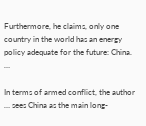Furthermore, he claims, only one country in the world has an energy policy adequate for the future: China. …

In terms of armed conflict, the author … sees China as the main long-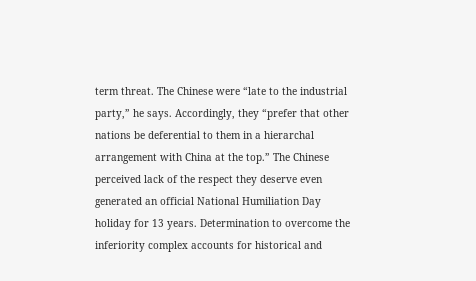term threat. The Chinese were “late to the industrial party,” he says. Accordingly, they “prefer that other nations be deferential to them in a hierarchal arrangement with China at the top.” The Chinese perceived lack of the respect they deserve even generated an official National Humiliation Day holiday for 13 years. Determination to overcome the inferiority complex accounts for historical and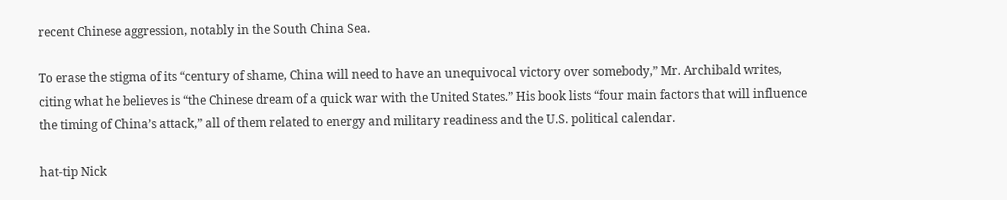recent Chinese aggression, notably in the South China Sea.

To erase the stigma of its “century of shame, China will need to have an unequivocal victory over somebody,” Mr. Archibald writes, citing what he believes is “the Chinese dream of a quick war with the United States.” His book lists “four main factors that will influence the timing of China’s attack,” all of them related to energy and military readiness and the U.S. political calendar.

hat-tip Nick